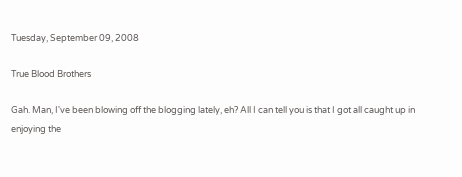Tuesday, September 09, 2008

True Blood Brothers

Gah. Man, I've been blowing off the blogging lately, eh? All I can tell you is that I got all caught up in enjoying the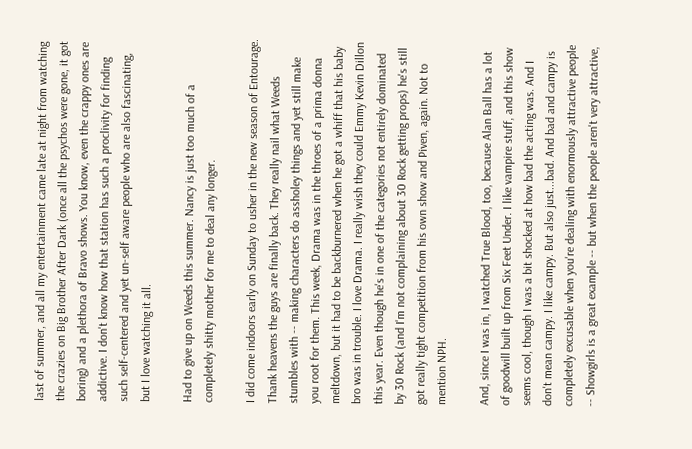last of summer, and all my entertainment came late at night from watching the crazies on Big Brother After Dark (once all the psychos were gone, it got boring) and a plethora of Bravo shows. You know, even the crappy ones are addictive. I don't know how that station has such a proclivity for finding such self-centered and yet un-self aware people who are also fascinating, but I love watching it all.

Had to give up on Weeds this summer. Nancy is just too much of a completely shitty mother for me to deal any longer.

I did come indoors early on Sunday to usher in the new season of Entourage. Thank heavens the guys are finally back. They really nail what Weeds stumbles with -- making characters do assholey things and yet still make you root for them. This week, Drama was in the throes of a prima donna meltdown, but it had to be backburnered when he got a whiff that his baby bro was in trouble. I love Drama. I really wish they could Emmy Kevin Dillon this year. Even though he's in one of the categories not entirely dominated by 30 Rock (and I'm not complaining about 30 Rock getting props) he's still got really tight competition from his own show and Piven, again. Not to mention NPH.

And, since I was in, I watched True Blood, too, because Alan Ball has a lot of goodwill built up from Six Feet Under. I like vampire stuff, and this show seems cool, though I was a bit shocked at how bad the acting was. And I don't mean campy. I like campy. But also just...bad. And bad and campy is completely excusable when you're dealing with enormously attractive people -- Showgirls is a great example -- but when the people aren't very attractive,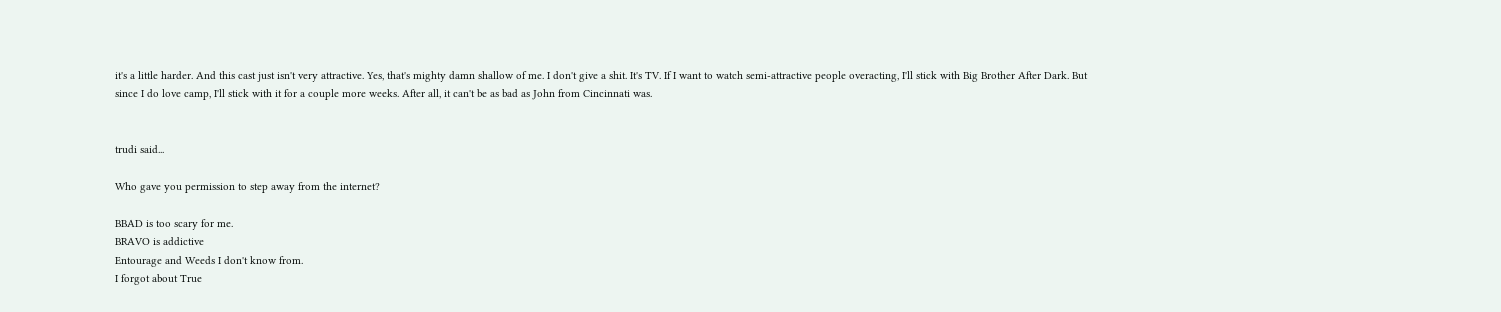it's a little harder. And this cast just isn't very attractive. Yes, that's mighty damn shallow of me. I don't give a shit. It's TV. If I want to watch semi-attractive people overacting, I'll stick with Big Brother After Dark. But since I do love camp, I'll stick with it for a couple more weeks. After all, it can't be as bad as John from Cincinnati was.


trudi said...

Who gave you permission to step away from the internet?

BBAD is too scary for me.
BRAVO is addictive
Entourage and Weeds I don't know from.
I forgot about True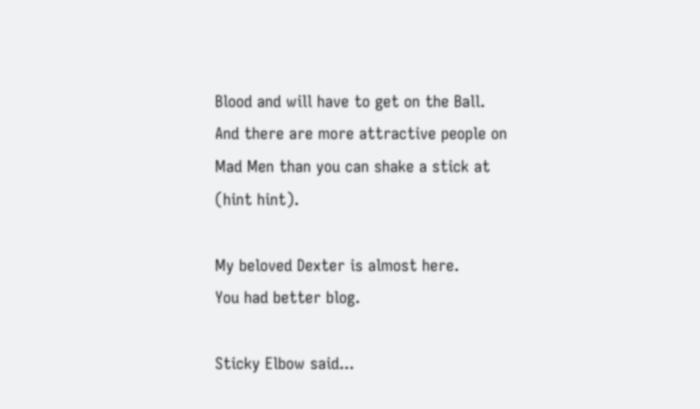Blood and will have to get on the Ball.
And there are more attractive people on Mad Men than you can shake a stick at (hint hint).

My beloved Dexter is almost here.
You had better blog.

Sticky Elbow said...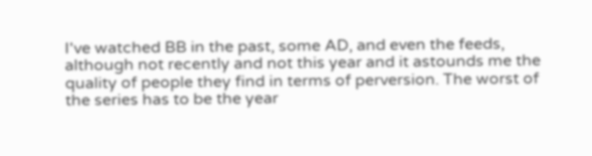I've watched BB in the past, some AD, and even the feeds, although not recently and not this year and it astounds me the quality of people they find in terms of perversion. The worst of the series has to be the year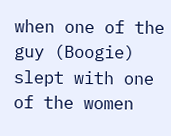when one of the guy (Boogie) slept with one of the women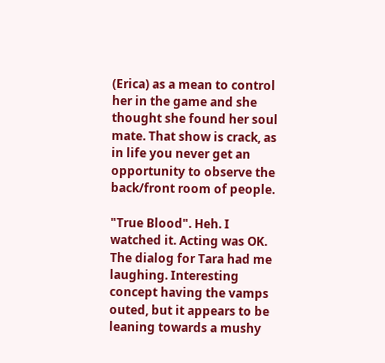(Erica) as a mean to control her in the game and she thought she found her soul mate. That show is crack, as in life you never get an opportunity to observe the back/front room of people.

"True Blood". Heh. I watched it. Acting was OK. The dialog for Tara had me laughing. Interesting concept having the vamps outed, but it appears to be leaning towards a mushy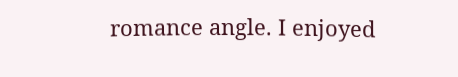romance angle. I enjoyed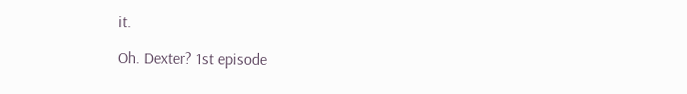it.

Oh. Dexter? 1st episode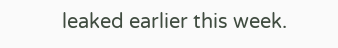leaked earlier this week.